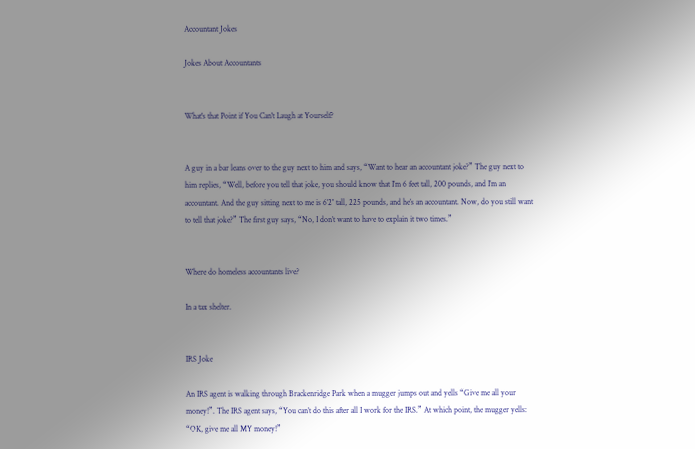Accountant Jokes

Jokes About Accountants


What's that Point if You Can't Laugh at Yourself?


A guy in a bar leans over to the guy next to him and says, “Want to hear an accountant joke?” The guy next to him replies, “Well, before you tell that joke, you should know that I’m 6 feet tall, 200 pounds, and I’m an accountant. And the guy sitting next to me is 6’2″ tall, 225 pounds, and he’s an accountant. Now, do you still want to tell that joke?” The first guy says, “No, I don’t want to have to explain it two times.”


Where do homeless accountants live?

In a tax shelter.


IRS Joke

An IRS agent is walking through Brackenridge Park when a mugger jumps out and yells “Give me all your money!”. The IRS agent says, “You can’t do this after all I work for the IRS.” At which point, the mugger yells: “OK, give me all MY money!”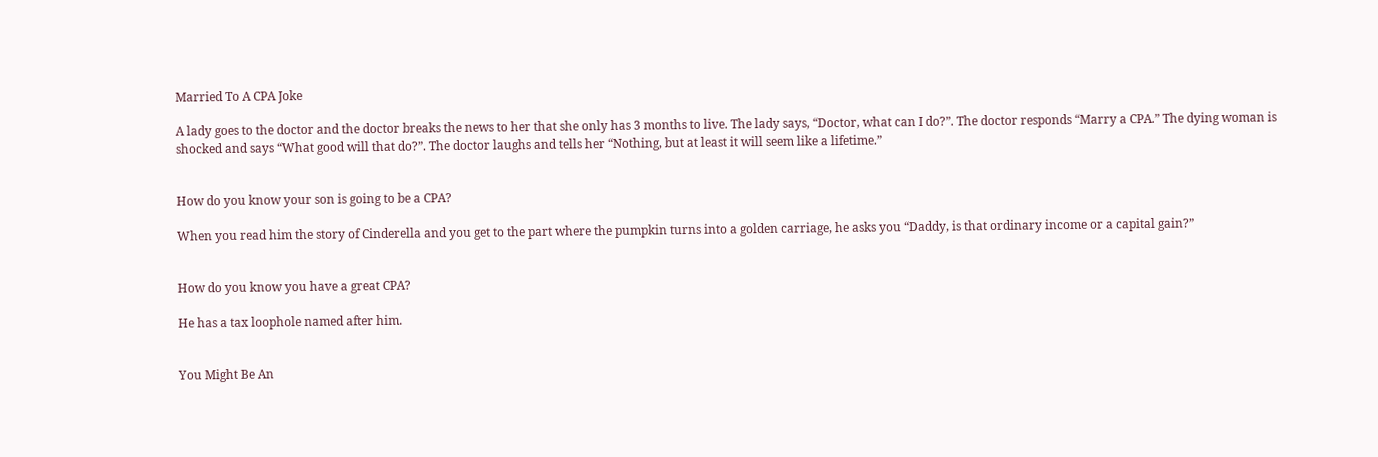Married To A CPA Joke

A lady goes to the doctor and the doctor breaks the news to her that she only has 3 months to live. The lady says, “Doctor, what can I do?”. The doctor responds “Marry a CPA.” The dying woman is shocked and says “What good will that do?”. The doctor laughs and tells her “Nothing, but at least it will seem like a lifetime.”


How do you know your son is going to be a CPA?

When you read him the story of Cinderella and you get to the part where the pumpkin turns into a golden carriage, he asks you “Daddy, is that ordinary income or a capital gain?”


How do you know you have a great CPA?

He has a tax loophole named after him.


You Might Be An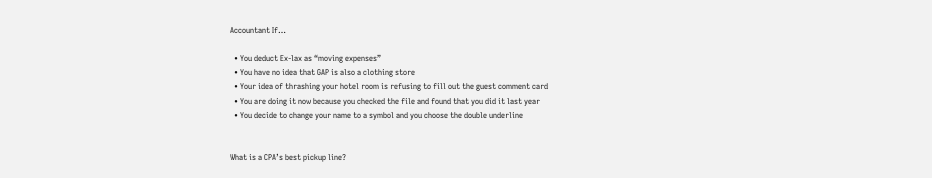Accountant If…

  • You deduct Ex-lax as “moving expenses”
  • You have no idea that GAP is also a clothing store
  • Your idea of thrashing your hotel room is refusing to fill out the guest comment card
  • You are doing it now because you checked the file and found that you did it last year
  • You decide to change your name to a symbol and you choose the double underline


What is a CPA’s best pickup line?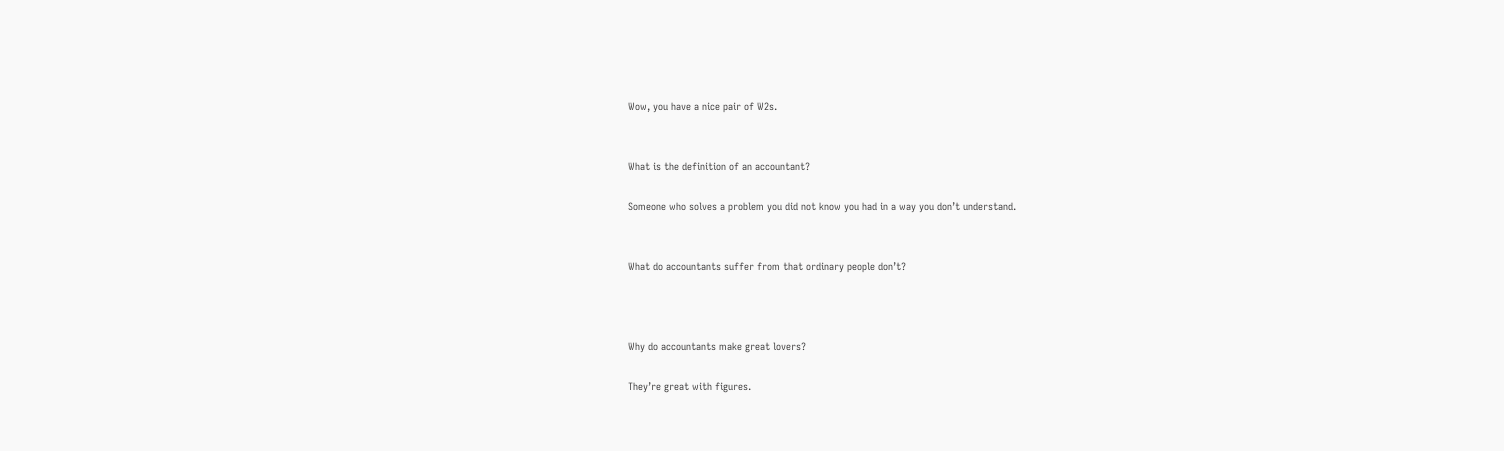Wow, you have a nice pair of W2s.


What is the definition of an accountant?

Someone who solves a problem you did not know you had in a way you don’t understand.


What do accountants suffer from that ordinary people don’t?



Why do accountants make great lovers?

They’re great with figures.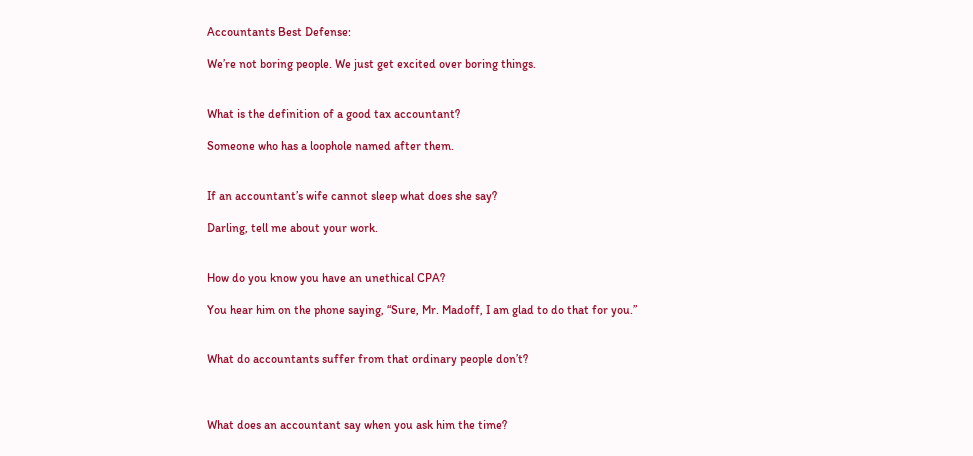Accountants Best Defense:

We’re not boring people. We just get excited over boring things.


What is the definition of a good tax accountant?

Someone who has a loophole named after them.


If an accountant’s wife cannot sleep what does she say?

Darling, tell me about your work.


How do you know you have an unethical CPA?

You hear him on the phone saying, “Sure, Mr. Madoff, I am glad to do that for you.”


What do accountants suffer from that ordinary people don’t?



What does an accountant say when you ask him the time?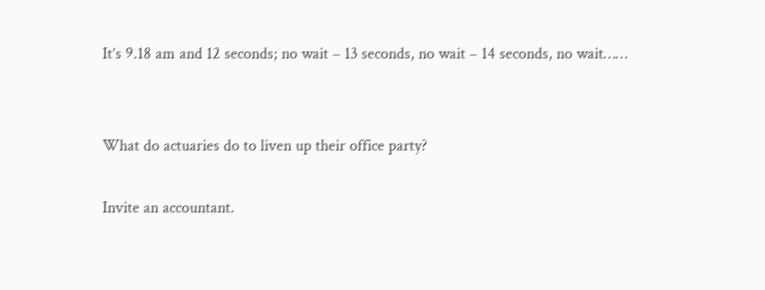It’s 9.18 am and 12 seconds; no wait – 13 seconds, no wait – 14 seconds, no wait……


What do actuaries do to liven up their office party?

Invite an accountant.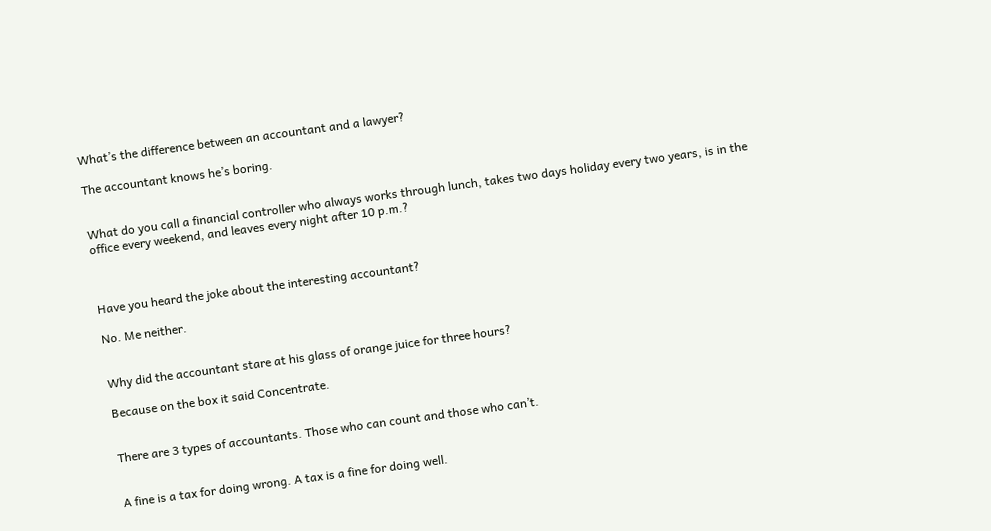What’s the difference between an accountant and a lawyer?

The accountant knows he’s boring.


What do you call a financial controller who always works through lunch, takes two days holiday every two years, is in the office every weekend, and leaves every night after 10 p.m.?



Have you heard the joke about the interesting accountant?

No. Me neither.


Why did the accountant stare at his glass of orange juice for three hours?

Because on the box it said Concentrate.


There are 3 types of accountants. Those who can count and those who can’t.


A fine is a tax for doing wrong. A tax is a fine for doing well.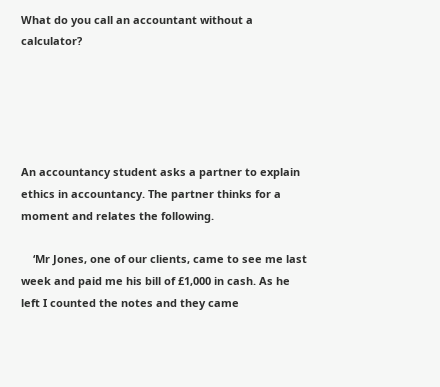What do you call an accountant without a calculator?





An accountancy student asks a partner to explain ethics in accountancy. The partner thinks for a moment and relates the following.

    ‘Mr Jones, one of our clients, came to see me last week and paid me his bill of £1,000 in cash. As he left I counted the notes and they came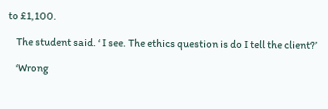to £1,100.

    The student said. ‘ I see. The ethics question is do I tell the client?’

    ‘Wrong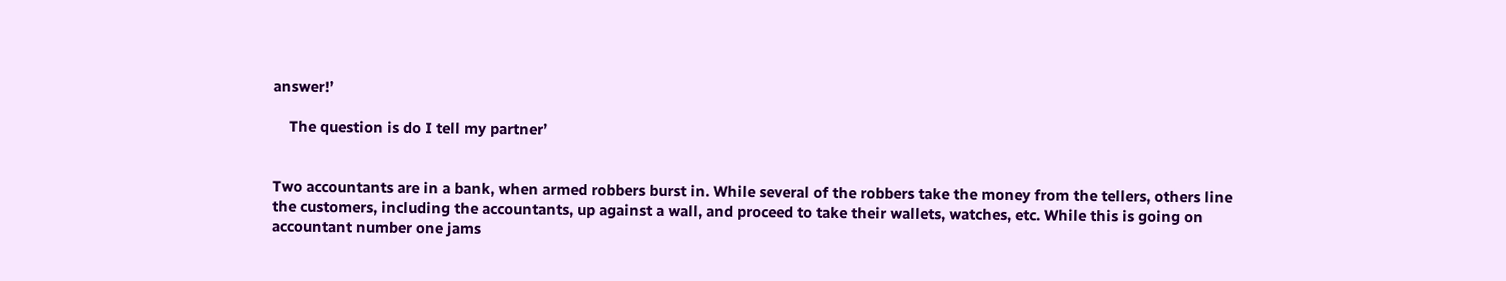answer!’

    The question is do I tell my partner’


Two accountants are in a bank, when armed robbers burst in. While several of the robbers take the money from the tellers, others line the customers, including the accountants, up against a wall, and proceed to take their wallets, watches, etc. While this is going on accountant number one jams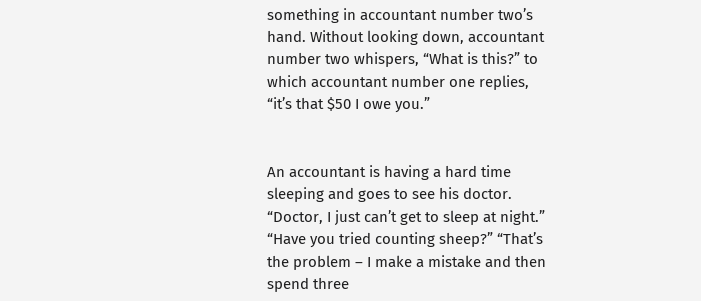something in accountant number two’s hand. Without looking down, accountant number two whispers, “What is this?” to which accountant number one replies, “it’s that $50 I owe you.”


An accountant is having a hard time sleeping and goes to see his doctor. “Doctor, I just can’t get to sleep at night.” “Have you tried counting sheep?” “That’s the problem – I make a mistake and then spend three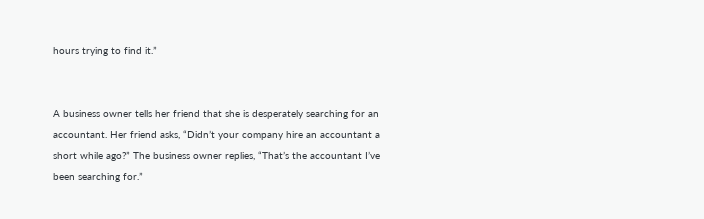hours trying to find it.”


A business owner tells her friend that she is desperately searching for an accountant. Her friend asks, “Didn’t your company hire an accountant a short while ago?” The business owner replies, “That’s the accountant I’ve been searching for.”